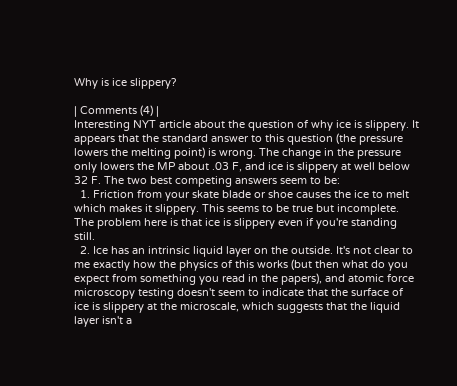Why is ice slippery?

| Comments (4) |
Interesting NYT article about the question of why ice is slippery. It appears that the standard answer to this question (the pressure lowers the melting point) is wrong. The change in the pressure only lowers the MP about .03 F, and ice is slippery at well below 32 F. The two best competing answers seem to be:
  1. Friction from your skate blade or shoe causes the ice to melt which makes it slippery. This seems to be true but incomplete. The problem here is that ice is slippery even if you're standing still.
  2. Ice has an intrinsic liquid layer on the outside. It's not clear to me exactly how the physics of this works (but then what do you expect from something you read in the papers), and atomic force microscopy testing doesn't seem to indicate that the surface of ice is slippery at the microscale, which suggests that the liquid layer isn't a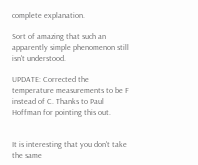complete explanation.

Sort of amazing that such an apparently simple phenomenon still isn't understood.

UPDATE: Corrected the temperature measurements to be F instead of C. Thanks to Paul Hoffman for pointing this out.


It is interesting that you don't take the same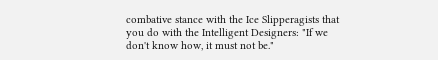combative stance with the Ice Slipperagists that you do with the Intelligent Designers: "If we don't know how, it must not be."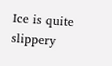Ice is quite slippery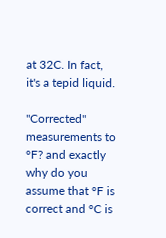at 32C. In fact, it's a tepid liquid.

"Corrected" measurements to °F? and exactly why do you assume that °F is correct and °C is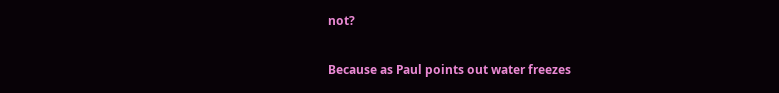not?

Because as Paul points out water freezes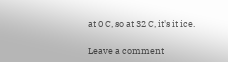at 0 C, so at 32 C, it's it ice.

Leave a comment